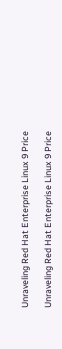Unraveling Red Hat Enterprise Linux 9 Price

Unraveling Red Hat Enterprise Linux 9 Price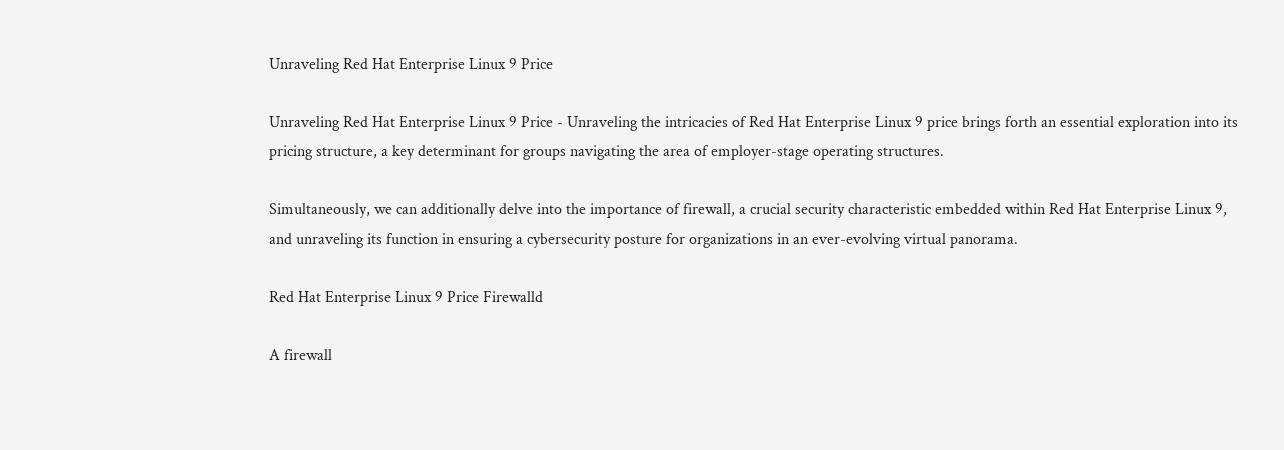Unraveling Red Hat Enterprise Linux 9 Price

Unraveling Red Hat Enterprise Linux 9 Price - Unraveling the intricacies of Red Hat Enterprise Linux 9 price brings forth an essential exploration into its pricing structure, a key determinant for groups navigating the area of employer-stage operating structures.

Simultaneously, we can additionally delve into the importance of firewall, a crucial security characteristic embedded within Red Hat Enterprise Linux 9, and unraveling its function in ensuring a cybersecurity posture for organizations in an ever-evolving virtual panorama.

Red Hat Enterprise Linux 9 Price Firewalld

A firewall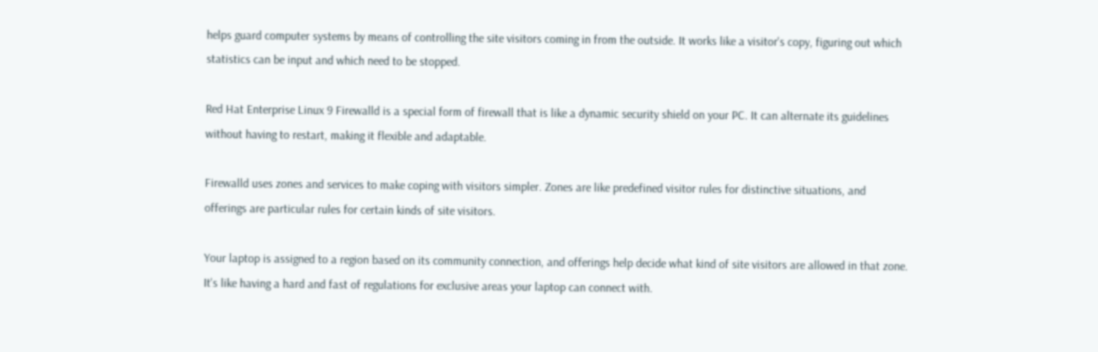helps guard computer systems by means of controlling the site visitors coming in from the outside. It works like a visitor's copy, figuring out which statistics can be input and which need to be stopped.

Red Hat Enterprise Linux 9 Firewalld is a special form of firewall that is like a dynamic security shield on your PC. It can alternate its guidelines without having to restart, making it flexible and adaptable.

Firewalld uses zones and services to make coping with visitors simpler. Zones are like predefined visitor rules for distinctive situations, and offerings are particular rules for certain kinds of site visitors.

Your laptop is assigned to a region based on its community connection, and offerings help decide what kind of site visitors are allowed in that zone. It's like having a hard and fast of regulations for exclusive areas your laptop can connect with.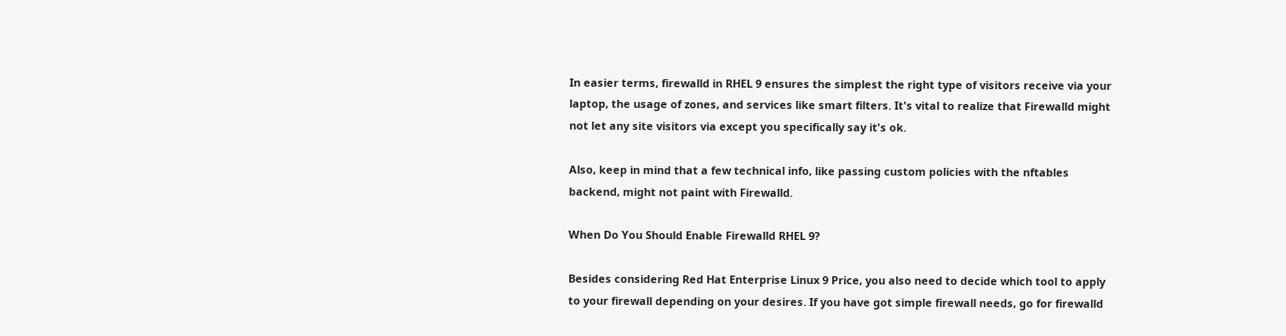In easier terms, firewalld in RHEL 9 ensures the simplest the right type of visitors receive via your laptop, the usage of zones, and services like smart filters. It's vital to realize that Firewalld might not let any site visitors via except you specifically say it's ok.

Also, keep in mind that a few technical info, like passing custom policies with the nftables backend, might not paint with Firewalld.

When Do You Should Enable Firewalld RHEL 9?

Besides considering Red Hat Enterprise Linux 9 Price, you also need to decide which tool to apply to your firewall depending on your desires. If you have got simple firewall needs, go for firewalld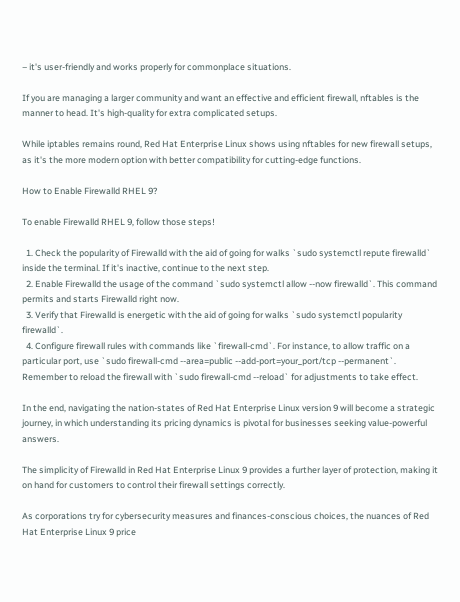– it's user-friendly and works properly for commonplace situations.

If you are managing a larger community and want an effective and efficient firewall, nftables is the manner to head. It's high-quality for extra complicated setups.

While iptables remains round, Red Hat Enterprise Linux shows using nftables for new firewall setups, as it's the more modern option with better compatibility for cutting-edge functions.

How to Enable Firewalld RHEL 9?

To enable Firewalld RHEL 9, follow those steps!

  1. Check the popularity of Firewalld with the aid of going for walks `sudo systemctl repute firewalld` inside the terminal. If it's inactive, continue to the next step.
  2. Enable Firewalld the usage of the command `sudo systemctl allow --now firewalld`. This command permits and starts Firewalld right now.
  3. Verify that Firewalld is energetic with the aid of going for walks `sudo systemctl popularity firewalld`.
  4. Configure firewall rules with commands like `firewall-cmd`. For instance, to allow traffic on a particular port, use `sudo firewall-cmd --area=public --add-port=your_port/tcp --permanent`. Remember to reload the firewall with `sudo firewall-cmd --reload` for adjustments to take effect.

In the end, navigating the nation-states of Red Hat Enterprise Linux version 9 will become a strategic journey, in which understanding its pricing dynamics is pivotal for businesses seeking value-powerful answers.

The simplicity of Firewalld in Red Hat Enterprise Linux 9 provides a further layer of protection, making it on hand for customers to control their firewall settings correctly.

As corporations try for cybersecurity measures and finances-conscious choices, the nuances of Red Hat Enterprise Linux 9 price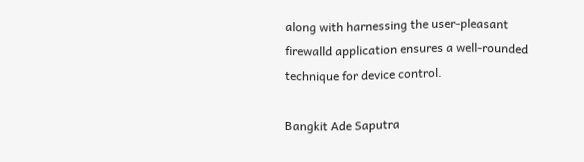along with harnessing the user-pleasant firewalld application ensures a well-rounded technique for device control.

Bangkit Ade Saputra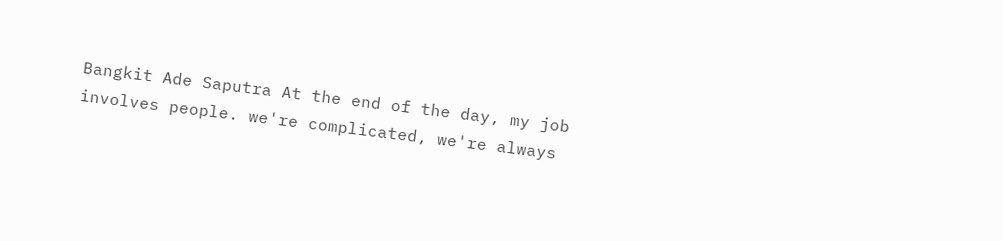Bangkit Ade Saputra At the end of the day, my job involves people. we're complicated, we're always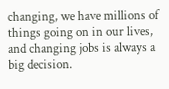changing, we have millions of things going on in our lives, and changing jobs is always a big decision.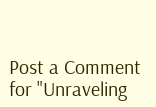Post a Comment for "Unraveling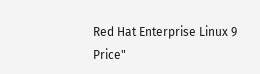Red Hat Enterprise Linux 9 Price"